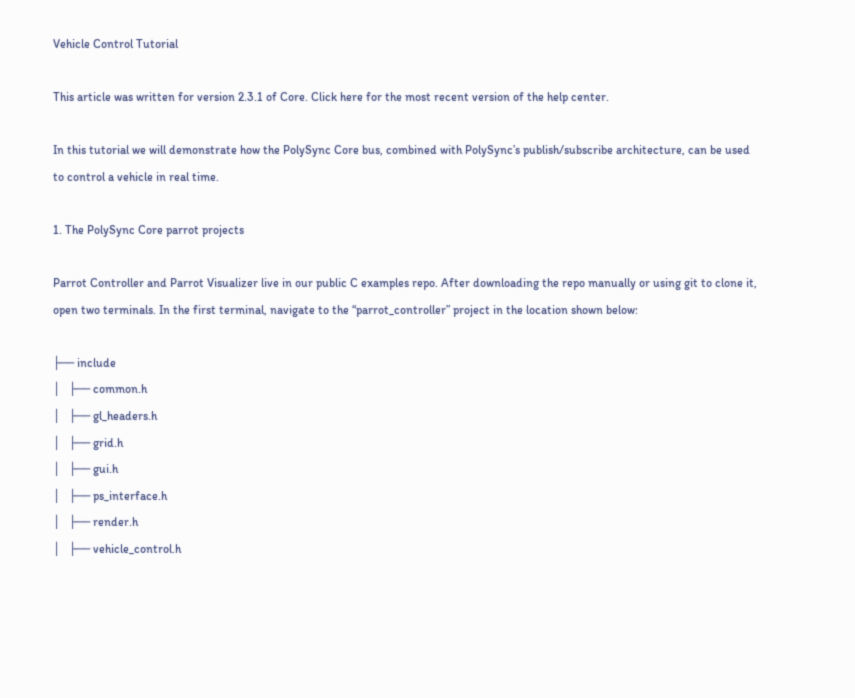Vehicle Control Tutorial

This article was written for version 2.3.1 of Core. Click here for the most recent version of the help center.

In this tutorial we will demonstrate how the PolySync Core bus, combined with PolySync’s publish/subscribe architecture, can be used to control a vehicle in real time.

1. The PolySync Core parrot projects

Parrot Controller and Parrot Visualizer live in our public C examples repo. After downloading the repo manually or using git to clone it, open two terminals. In the first terminal, navigate to the “parrot_controller” project in the location shown below:

├── include
│   ├── common.h
│   ├── gl_headers.h
│   ├── grid.h
│   ├── gui.h
│   ├── ps_interface.h
│   ├── render.h
│   ├── vehicle_control.h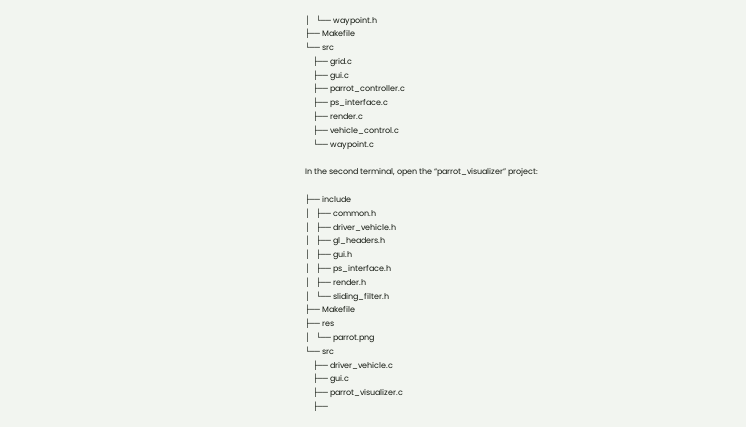│   └── waypoint.h
├── Makefile
└── src
    ├── grid.c
    ├── gui.c
    ├── parrot_controller.c
    ├── ps_interface.c
    ├── render.c
    ├── vehicle_control.c
    └── waypoint.c

In the second terminal, open the “parrot_visualizer” project:

├── include
│   ├── common.h
│   ├── driver_vehicle.h
│   ├── gl_headers.h
│   ├── gui.h
│   ├── ps_interface.h
│   ├── render.h
│   └── sliding_filter.h
├── Makefile
├── res
│   └── parrot.png
└── src
    ├── driver_vehicle.c
    ├── gui.c
    ├── parrot_visualizer.c
    ├──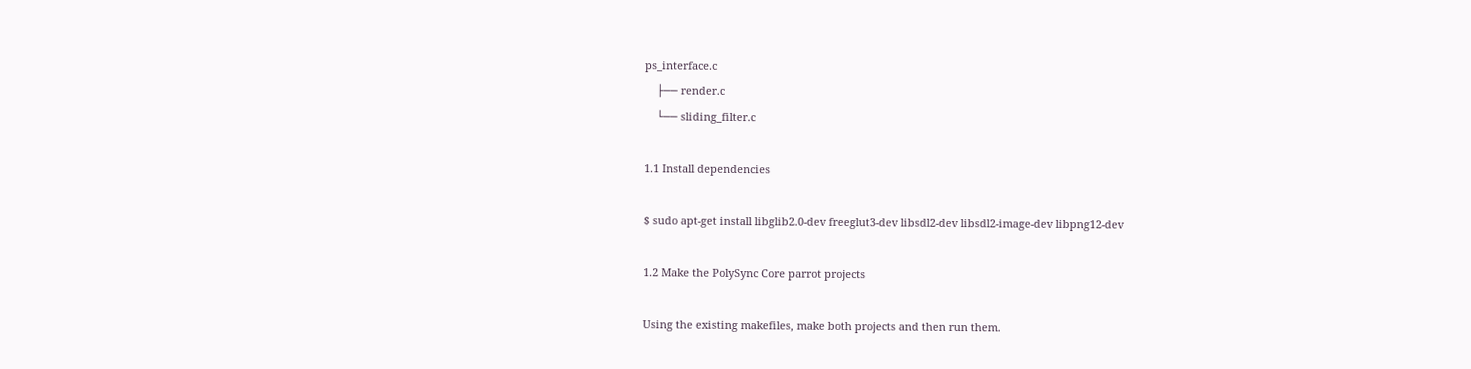ps_interface.c
    ├── render.c
    └── sliding_filter.c

1.1 Install dependencies

$ sudo apt-get install libglib2.0-dev freeglut3-dev libsdl2-dev libsdl2-image-dev libpng12-dev

1.2 Make the PolySync Core parrot projects

Using the existing makefiles, make both projects and then run them.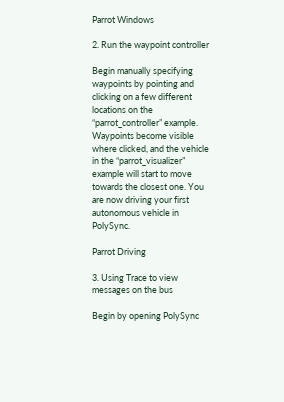Parrot Windows

2. Run the waypoint controller

Begin manually specifying waypoints by pointing and clicking on a few different locations on the “parrot_controller” example. Waypoints become visible where clicked, and the vehicle in the “parrot_visualizer” example will start to move towards the closest one. You are now driving your first autonomous vehicle in PolySync.

Parrot Driving

3. Using Trace to view messages on the bus

Begin by opening PolySync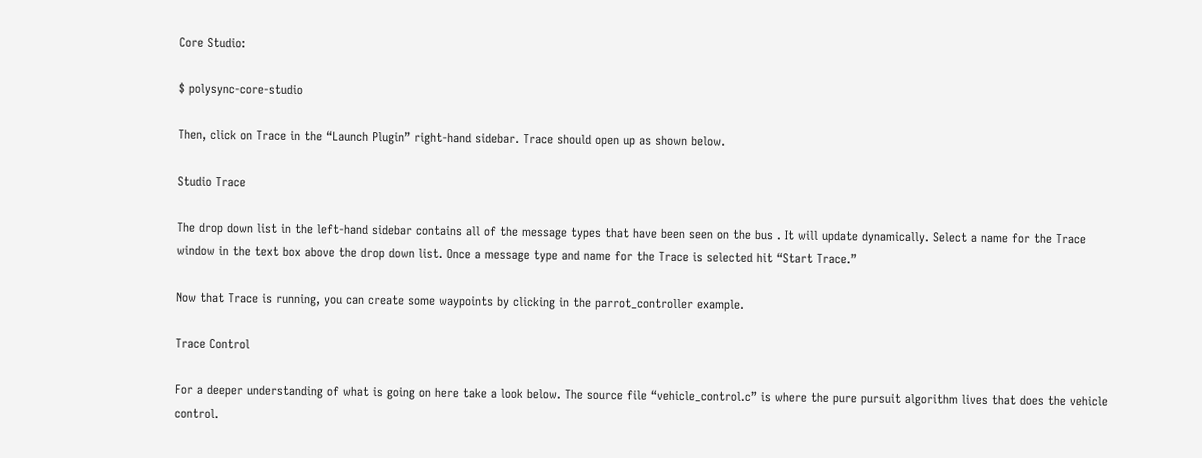Core Studio:

$ polysync-core-studio

Then, click on Trace in the “Launch Plugin” right-hand sidebar. Trace should open up as shown below.

Studio Trace

The drop down list in the left-hand sidebar contains all of the message types that have been seen on the bus . It will update dynamically. Select a name for the Trace window in the text box above the drop down list. Once a message type and name for the Trace is selected hit “Start Trace.”

Now that Trace is running, you can create some waypoints by clicking in the parrot_controller example.

Trace Control

For a deeper understanding of what is going on here take a look below. The source file “vehicle_control.c” is where the pure pursuit algorithm lives that does the vehicle control.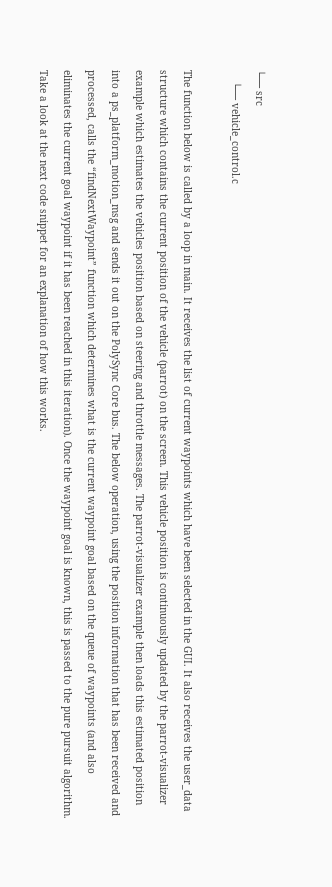└── src
    └── vehicle_control.c

The function below is called by a loop in main. It receives the list of current waypoints which have been selected in the GUI. It also receives the user_data structure which contains the current position of the vehicle (parrot) on the screen. This vehicle position is continuously updated by the parrot-visualizer example which estimates the vehicles position based on steering and throttle messages. The parrot-visualizer example then loads this estimated position into a ps_platform_motion_msg and sends it out on the PolySync Core bus. The below operation, using the position information that has been received and processed, calls the “findNextWaypoint” function which determines what is the current waypoint goal based on the queue of waypoints (and also eliminates the current goal waypoint if it has been reached in this iteration). Once the waypoint goal is known, this is passed to the pure pursuit algorithm. Take a look at the next code snippet for an explanation of how this works.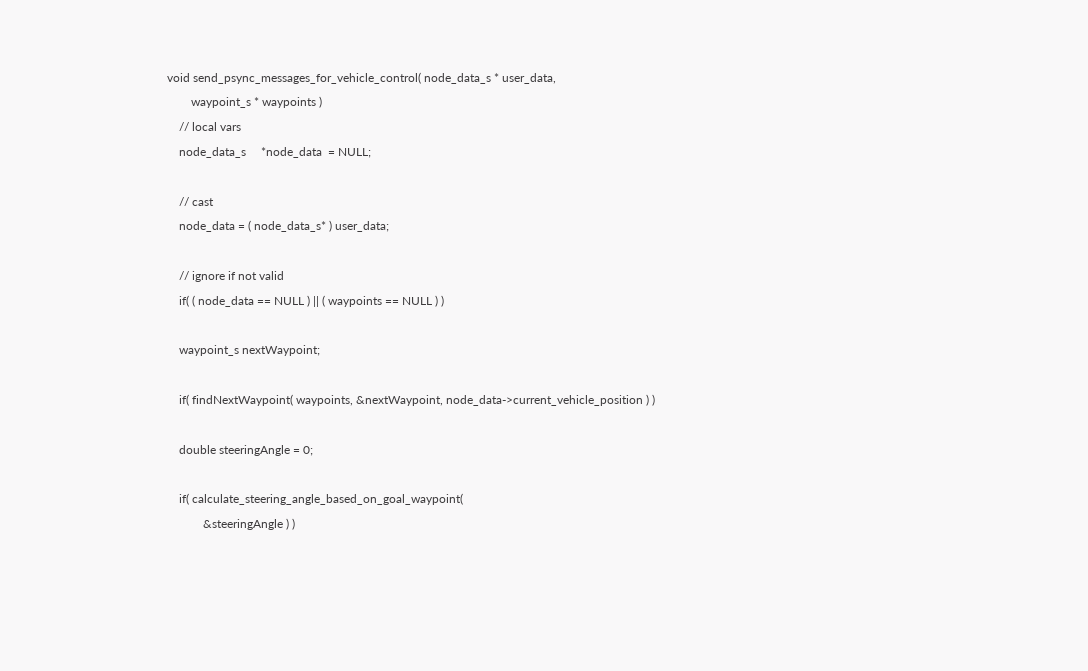void send_psync_messages_for_vehicle_control( node_data_s * user_data,
        waypoint_s * waypoints )
    // local vars
    node_data_s     *node_data  = NULL;

    // cast
    node_data = ( node_data_s* ) user_data;

    // ignore if not valid
    if( ( node_data == NULL ) || ( waypoints == NULL ) )

    waypoint_s nextWaypoint;

    if( findNextWaypoint( waypoints, &nextWaypoint, node_data->current_vehicle_position ) )

    double steeringAngle = 0;

    if( calculate_steering_angle_based_on_goal_waypoint(
            &steeringAngle ) )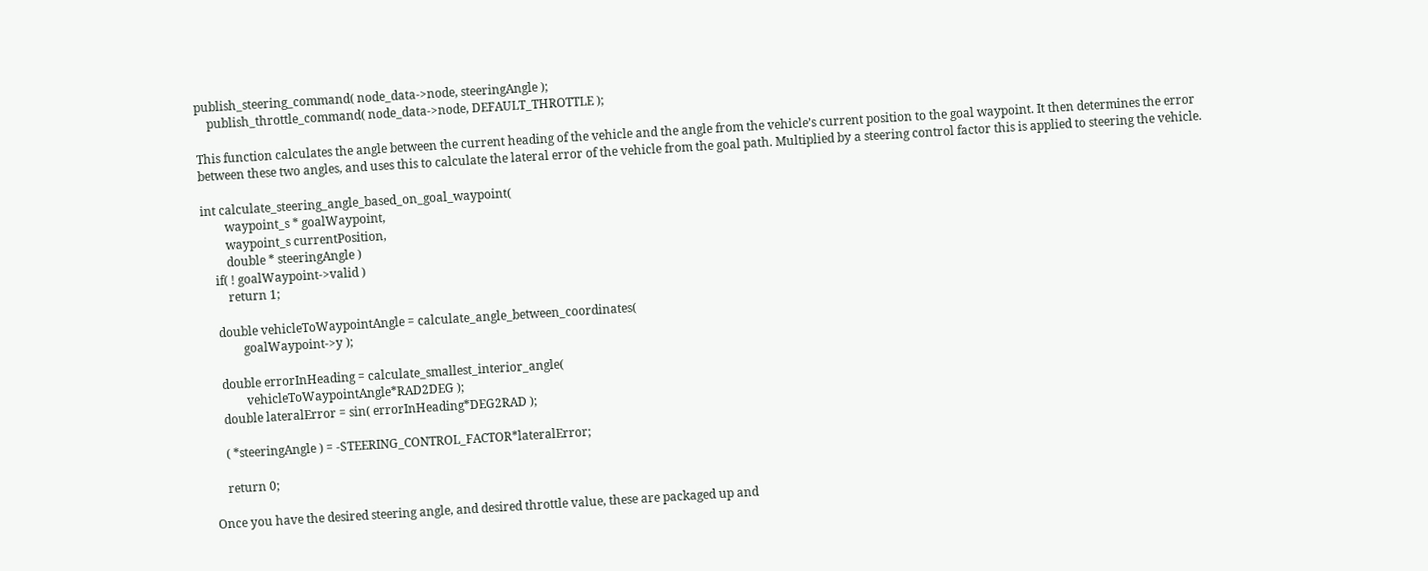publish_steering_command( node_data->node, steeringAngle );
    publish_throttle_command( node_data->node, DEFAULT_THROTTLE );

This function calculates the angle between the current heading of the vehicle and the angle from the vehicle’s current position to the goal waypoint. It then determines the error between these two angles, and uses this to calculate the lateral error of the vehicle from the goal path. Multiplied by a steering control factor this is applied to steering the vehicle.

int calculate_steering_angle_based_on_goal_waypoint(
        waypoint_s * goalWaypoint,
        waypoint_s currentPosition,
        double * steeringAngle )
    if( ! goalWaypoint->valid )
        return 1;

    double vehicleToWaypointAngle = calculate_angle_between_coordinates(
            goalWaypoint->y );

    double errorInHeading = calculate_smallest_interior_angle(
            vehicleToWaypointAngle*RAD2DEG );
    double lateralError = sin( errorInHeading*DEG2RAD );

    ( *steeringAngle ) = -STEERING_CONTROL_FACTOR*lateralError;

    return 0;

Once you have the desired steering angle, and desired throttle value, these are packaged up and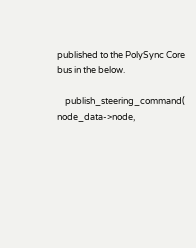published to the PolySync Core bus in the below.

    publish_steering_command( node_data->node,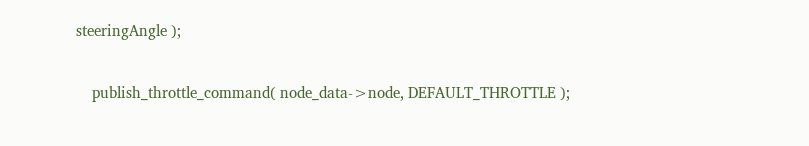steeringAngle );

    publish_throttle_command( node_data->node, DEFAULT_THROTTLE );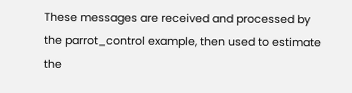These messages are received and processed by the parrot_control example, then used to estimate the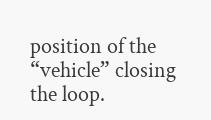position of the “vehicle” closing the loop.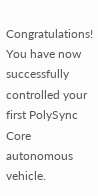Congratulations! You have now successfully controlled your first PolySync Core autonomous vehicle.